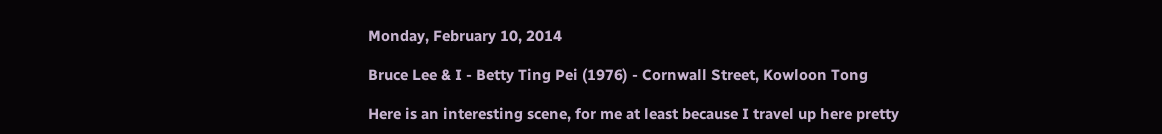Monday, February 10, 2014

Bruce Lee & I - Betty Ting Pei (1976) - Cornwall Street, Kowloon Tong

Here is an interesting scene, for me at least because I travel up here pretty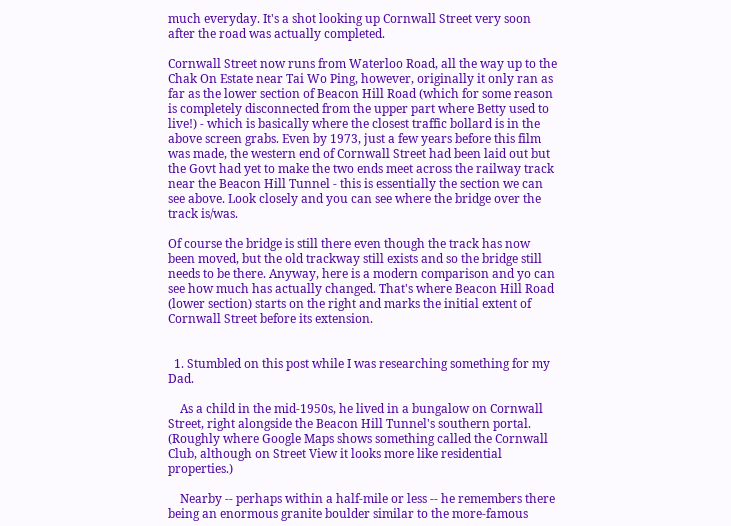much everyday. It's a shot looking up Cornwall Street very soon after the road was actually completed.

Cornwall Street now runs from Waterloo Road, all the way up to the Chak On Estate near Tai Wo Ping, however, originally it only ran as far as the lower section of Beacon Hill Road (which for some reason is completely disconnected from the upper part where Betty used to live!) - which is basically where the closest traffic bollard is in the above screen grabs. Even by 1973, just a few years before this film was made, the western end of Cornwall Street had been laid out but the Govt had yet to make the two ends meet across the railway track near the Beacon Hill Tunnel - this is essentially the section we can see above. Look closely and you can see where the bridge over the track is/was.

Of course the bridge is still there even though the track has now been moved, but the old trackway still exists and so the bridge still needs to be there. Anyway, here is a modern comparison and yo can see how much has actually changed. That's where Beacon Hill Road (lower section) starts on the right and marks the initial extent of Cornwall Street before its extension.


  1. Stumbled on this post while I was researching something for my Dad.

    As a child in the mid-1950s, he lived in a bungalow on Cornwall Street, right alongside the Beacon Hill Tunnel's southern portal. (Roughly where Google Maps shows something called the Cornwall Club, although on Street View it looks more like residential properties.)

    Nearby -- perhaps within a half-mile or less -- he remembers there being an enormous granite boulder similar to the more-famous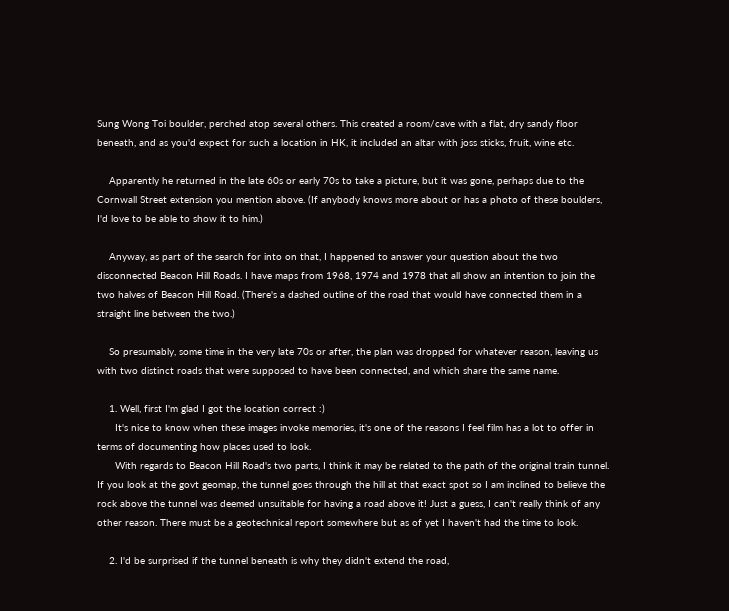Sung Wong Toi boulder, perched atop several others. This created a room/cave with a flat, dry sandy floor beneath, and as you'd expect for such a location in HK, it included an altar with joss sticks, fruit, wine etc.

    Apparently he returned in the late 60s or early 70s to take a picture, but it was gone, perhaps due to the Cornwall Street extension you mention above. (If anybody knows more about or has a photo of these boulders, I'd love to be able to show it to him.)

    Anyway, as part of the search for into on that, I happened to answer your question about the two disconnected Beacon Hill Roads. I have maps from 1968, 1974 and 1978 that all show an intention to join the two halves of Beacon Hill Road. (There's a dashed outline of the road that would have connected them in a straight line between the two.)

    So presumably, some time in the very late 70s or after, the plan was dropped for whatever reason, leaving us with two distinct roads that were supposed to have been connected, and which share the same name.

    1. Well, first I'm glad I got the location correct :)
      It's nice to know when these images invoke memories, it's one of the reasons I feel film has a lot to offer in terms of documenting how places used to look.
      With regards to Beacon Hill Road's two parts, I think it may be related to the path of the original train tunnel. If you look at the govt geomap, the tunnel goes through the hill at that exact spot so I am inclined to believe the rock above the tunnel was deemed unsuitable for having a road above it! Just a guess, I can't really think of any other reason. There must be a geotechnical report somewhere but as of yet I haven't had the time to look.

    2. I'd be surprised if the tunnel beneath is why they didn't extend the road,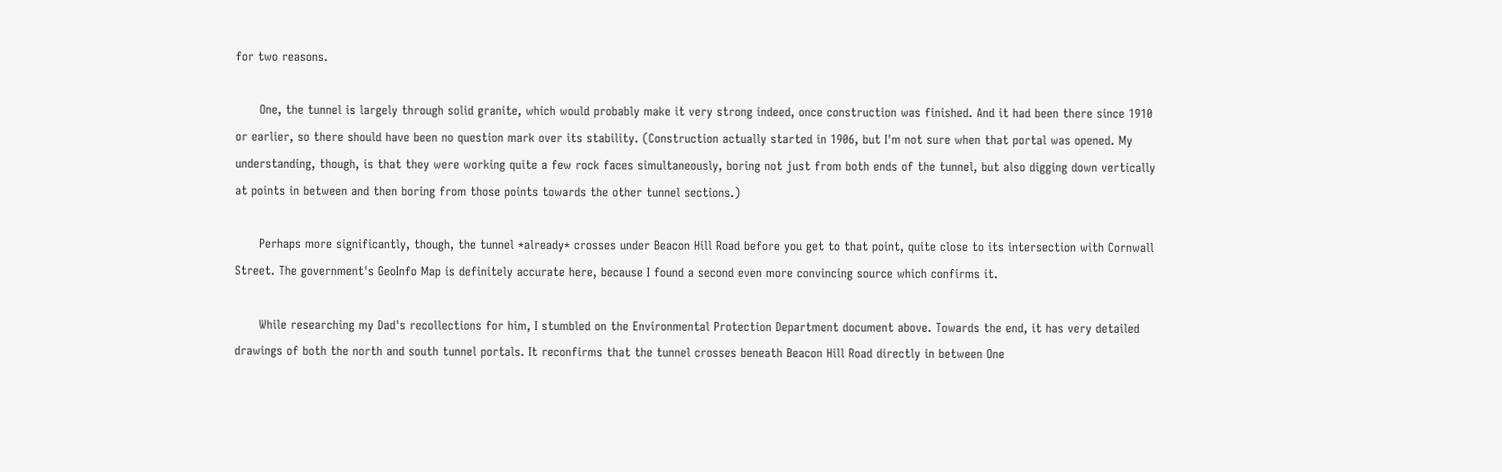for two reasons.

      One, the tunnel is largely through solid granite, which would probably make it very strong indeed, once construction was finished. And it had been there since 1910 or earlier, so there should have been no question mark over its stability. (Construction actually started in 1906, but I'm not sure when that portal was opened. My understanding, though, is that they were working quite a few rock faces simultaneously, boring not just from both ends of the tunnel, but also digging down vertically at points in between and then boring from those points towards the other tunnel sections.)

      Perhaps more significantly, though, the tunnel *already* crosses under Beacon Hill Road before you get to that point, quite close to its intersection with Cornwall Street. The government's GeoInfo Map is definitely accurate here, because I found a second even more convincing source which confirms it.

      While researching my Dad's recollections for him, I stumbled on the Environmental Protection Department document above. Towards the end, it has very detailed drawings of both the north and south tunnel portals. It reconfirms that the tunnel crosses beneath Beacon Hill Road directly in between One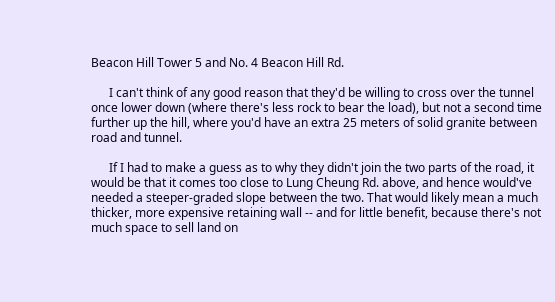Beacon Hill Tower 5 and No. 4 Beacon Hill Rd.

      I can't think of any good reason that they'd be willing to cross over the tunnel once lower down (where there's less rock to bear the load), but not a second time further up the hill, where you'd have an extra 25 meters of solid granite between road and tunnel.

      If I had to make a guess as to why they didn't join the two parts of the road, it would be that it comes too close to Lung Cheung Rd. above, and hence would've needed a steeper-graded slope between the two. That would likely mean a much thicker, more expensive retaining wall -- and for little benefit, because there's not much space to sell land on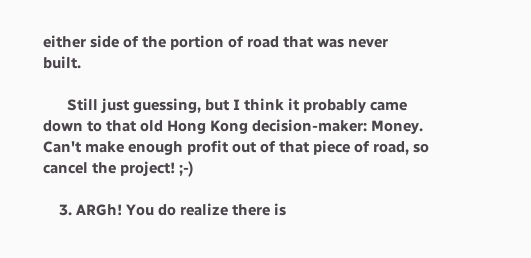either side of the portion of road that was never built.

      Still just guessing, but I think it probably came down to that old Hong Kong decision-maker: Money. Can't make enough profit out of that piece of road, so cancel the project! ;-)

    3. ARGh! You do realize there is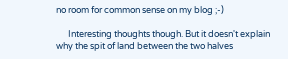no room for common sense on my blog ;-)

      Interesting thoughts though. But it doesn't explain why the spit of land between the two halves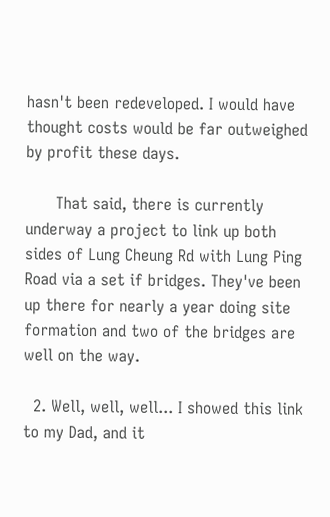hasn't been redeveloped. I would have thought costs would be far outweighed by profit these days.

      That said, there is currently underway a project to link up both sides of Lung Cheung Rd with Lung Ping Road via a set if bridges. They've been up there for nearly a year doing site formation and two of the bridges are well on the way.

  2. Well, well, well... I showed this link to my Dad, and it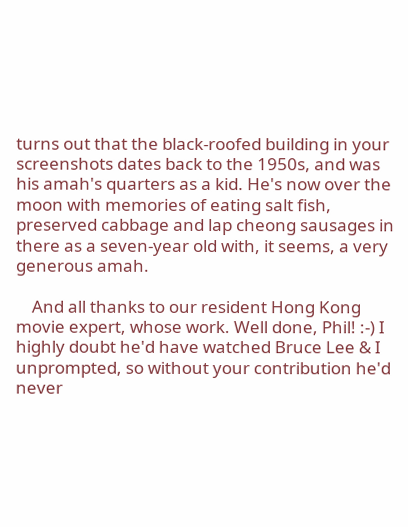turns out that the black-roofed building in your screenshots dates back to the 1950s, and was his amah's quarters as a kid. He's now over the moon with memories of eating salt fish, preserved cabbage and lap cheong sausages in there as a seven-year old with, it seems, a very generous amah.

    And all thanks to our resident Hong Kong movie expert, whose work. Well done, Phil! :-) I highly doubt he'd have watched Bruce Lee & I unprompted, so without your contribution he'd never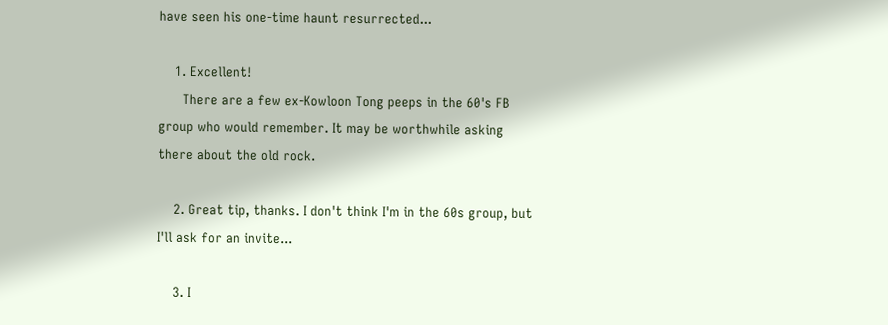have seen his one-time haunt resurrected...

    1. Excellent!
      There are a few ex-Kowloon Tong peeps in the 60's FB group who would remember. It may be worthwhile asking there about the old rock.

    2. Great tip, thanks. I don't think I'm in the 60s group, but I'll ask for an invite...

    3. I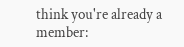think you're already a member: